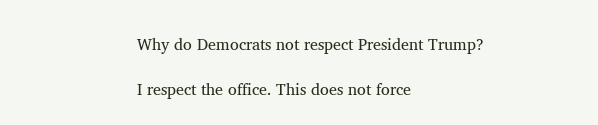Why do Democrats not respect President Trump?

I respect the office. This does not force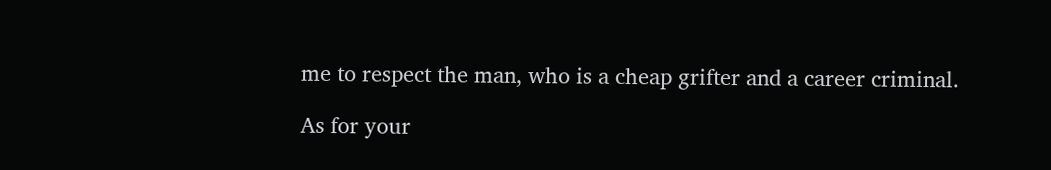me to respect the man, who is a cheap grifter and a career criminal.

As for your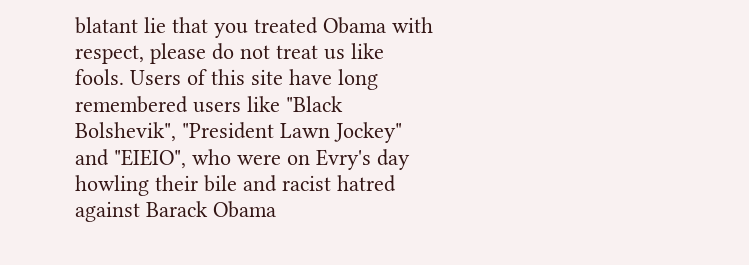blatant lie that you treated Obama with respect, please do not treat us like fools. Users of this site have long remembered users like "Black Bolshevik", "President Lawn Jockey" and "EIEIO", who were on Evry's day howling their bile and racist hatred against Barack Obama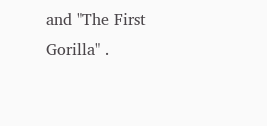and "The First Gorilla" .